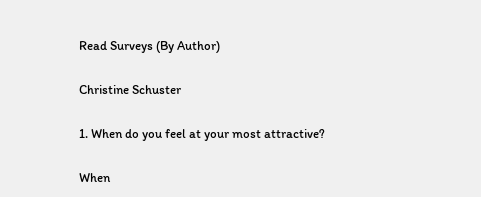Read Surveys (By Author)

Christine Schuster

1. When do you feel at your most attractive?

When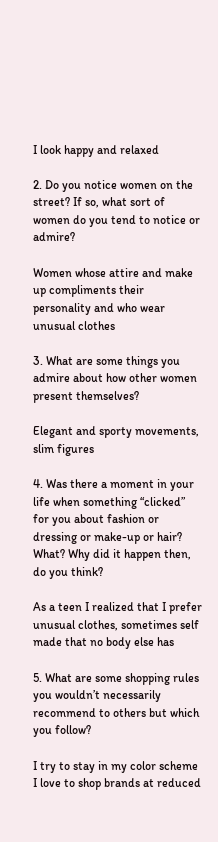I look happy and relaxed

2. Do you notice women on the street? If so, what sort of women do you tend to notice or admire?

Women whose attire and make up compliments their personality and who wear unusual clothes

3. What are some things you admire about how other women present themselves?

Elegant and sporty movements, slim figures

4. Was there a moment in your life when something “clicked” for you about fashion or dressing or make-up or hair? What? Why did it happen then, do you think?

As a teen I realized that I prefer unusual clothes, sometimes self made that no body else has

5. What are some shopping rules you wouldn’t necessarily recommend to others but which you follow?

I try to stay in my color scheme
I love to shop brands at reduced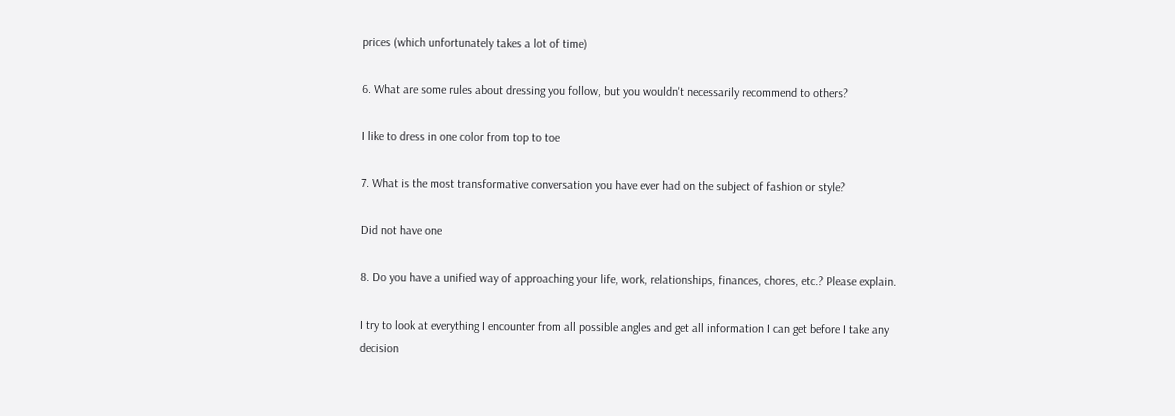prices (which unfortunately takes a lot of time)

6. What are some rules about dressing you follow, but you wouldn't necessarily recommend to others?

I like to dress in one color from top to toe

7. What is the most transformative conversation you have ever had on the subject of fashion or style?

Did not have one

8. Do you have a unified way of approaching your life, work, relationships, finances, chores, etc.? Please explain.

I try to look at everything I encounter from all possible angles and get all information I can get before I take any decision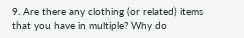9. Are there any clothing (or related) items that you have in multiple? Why do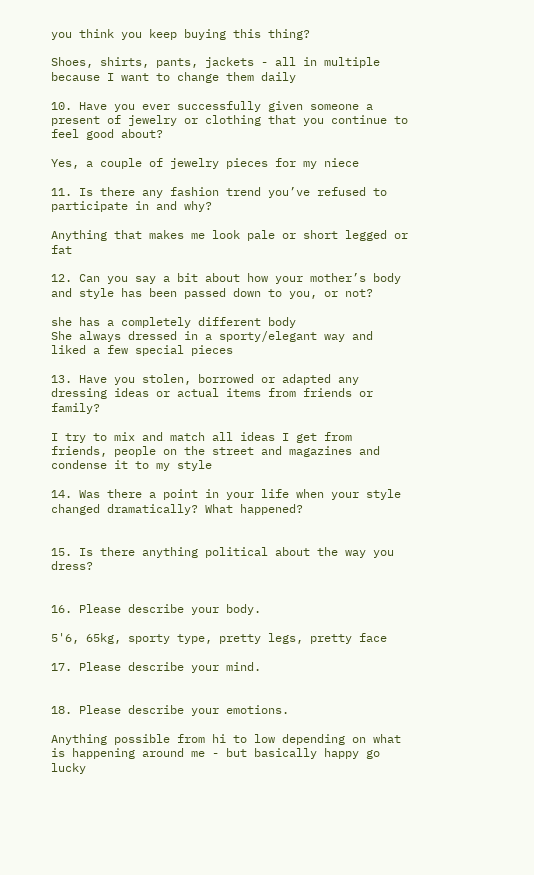you think you keep buying this thing?

Shoes, shirts, pants, jackets - all in multiple because I want to change them daily

10. Have you ever successfully given someone a present of jewelry or clothing that you continue to feel good about?

Yes, a couple of jewelry pieces for my niece

11. Is there any fashion trend you’ve refused to participate in and why?

Anything that makes me look pale or short legged or fat

12. Can you say a bit about how your mother’s body and style has been passed down to you, or not?

she has a completely different body
She always dressed in a sporty/elegant way and liked a few special pieces

13. Have you stolen, borrowed or adapted any dressing ideas or actual items from friends or family?

I try to mix and match all ideas I get from friends, people on the street and magazines and condense it to my style

14. Was there a point in your life when your style changed dramatically? What happened?


15. Is there anything political about the way you dress?


16. Please describe your body.

5'6, 65kg, sporty type, pretty legs, pretty face

17. Please describe your mind.


18. Please describe your emotions.

Anything possible from hi to low depending on what is happening around me - but basically happy go lucky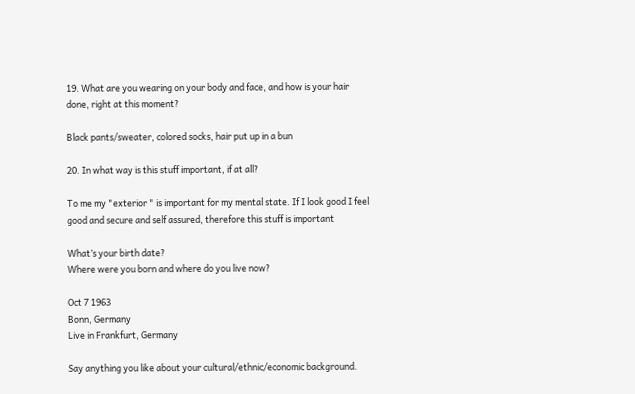19. What are you wearing on your body and face, and how is your hair done, right at this moment?

Black pants/sweater, colored socks, hair put up in a bun

20. In what way is this stuff important, if at all?

To me my "exterior " is important for my mental state. If I look good I feel good and secure and self assured, therefore this stuff is important

What’s your birth date?
Where were you born and where do you live now?

Oct 7 1963
Bonn, Germany
Live in Frankfurt, Germany

Say anything you like about your cultural/ethnic/economic background.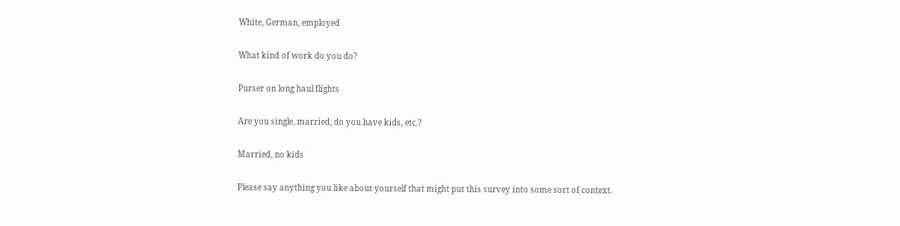White, German, employed

What kind of work do you do?

Purser on long haul flights

Are you single, married, do you have kids, etc.?

Married, no kids

Please say anything you like about yourself that might put this survey into some sort of context.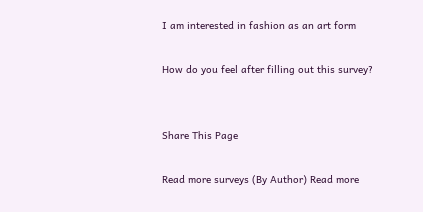I am interested in fashion as an art form

How do you feel after filling out this survey?


Share This Page

Read more surveys (By Author) Read more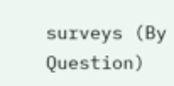surveys (By Question)